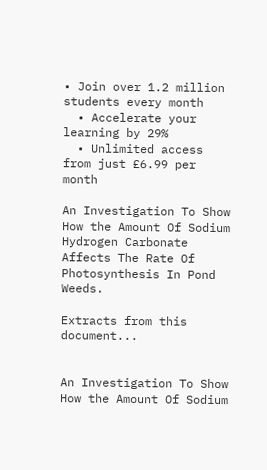• Join over 1.2 million students every month
  • Accelerate your learning by 29%
  • Unlimited access from just £6.99 per month

An Investigation To Show How the Amount Of Sodium Hydrogen Carbonate Affects The Rate Of Photosynthesis In Pond Weeds.

Extracts from this document...


An Investigation To Show How the Amount Of Sodium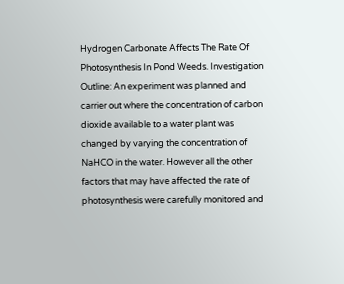Hydrogen Carbonate Affects The Rate Of Photosynthesis In Pond Weeds. Investigation Outline: An experiment was planned and carrier out where the concentration of carbon dioxide available to a water plant was changed by varying the concentration of NaHCO in the water. However all the other factors that may have affected the rate of photosynthesis were carefully monitored and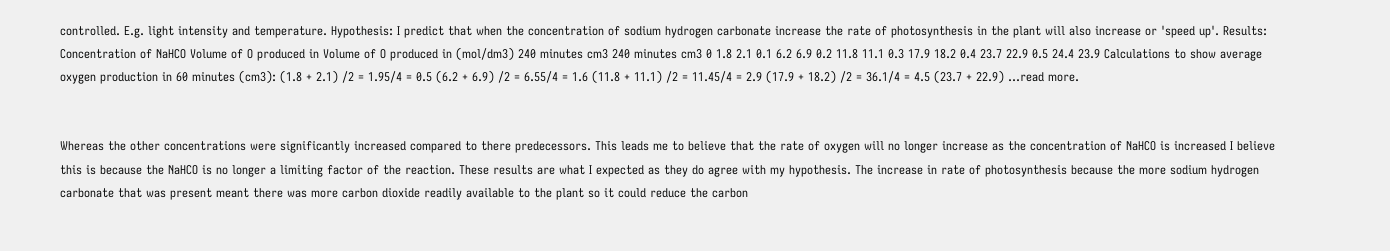controlled. E.g. light intensity and temperature. Hypothesis: I predict that when the concentration of sodium hydrogen carbonate increase the rate of photosynthesis in the plant will also increase or 'speed up'. Results: Concentration of NaHCO Volume of O produced in Volume of O produced in (mol/dm3) 240 minutes cm3 240 minutes cm3 0 1.8 2.1 0.1 6.2 6.9 0.2 11.8 11.1 0.3 17.9 18.2 0.4 23.7 22.9 0.5 24.4 23.9 Calculations to show average oxygen production in 60 minutes (cm3): (1.8 + 2.1) /2 = 1.95/4 = 0.5 (6.2 + 6.9) /2 = 6.55/4 = 1.6 (11.8 + 11.1) /2 = 11.45/4 = 2.9 (17.9 + 18.2) /2 = 36.1/4 = 4.5 (23.7 + 22.9) ...read more.


Whereas the other concentrations were significantly increased compared to there predecessors. This leads me to believe that the rate of oxygen will no longer increase as the concentration of NaHCO is increased I believe this is because the NaHCO is no longer a limiting factor of the reaction. These results are what I expected as they do agree with my hypothesis. The increase in rate of photosynthesis because the more sodium hydrogen carbonate that was present meant there was more carbon dioxide readily available to the plant so it could reduce the carbon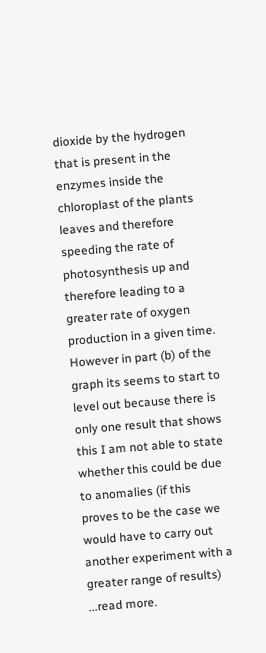dioxide by the hydrogen that is present in the enzymes inside the chloroplast of the plants leaves and therefore speeding the rate of photosynthesis up and therefore leading to a greater rate of oxygen production in a given time. However in part (b) of the graph its seems to start to level out because there is only one result that shows this I am not able to state whether this could be due to anomalies (if this proves to be the case we would have to carry out another experiment with a greater range of results) ...read more.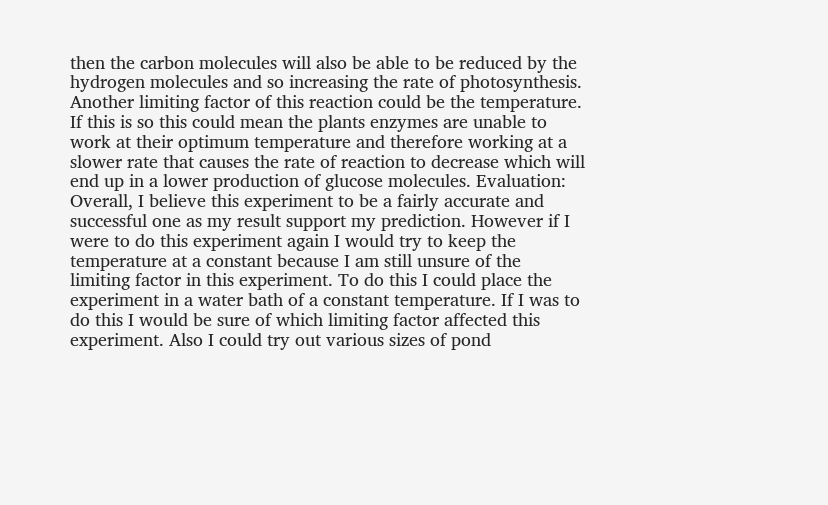then the carbon molecules will also be able to be reduced by the hydrogen molecules and so increasing the rate of photosynthesis. Another limiting factor of this reaction could be the temperature. If this is so this could mean the plants enzymes are unable to work at their optimum temperature and therefore working at a slower rate that causes the rate of reaction to decrease which will end up in a lower production of glucose molecules. Evaluation: Overall, I believe this experiment to be a fairly accurate and successful one as my result support my prediction. However if I were to do this experiment again I would try to keep the temperature at a constant because I am still unsure of the limiting factor in this experiment. To do this I could place the experiment in a water bath of a constant temperature. If I was to do this I would be sure of which limiting factor affected this experiment. Also I could try out various sizes of pond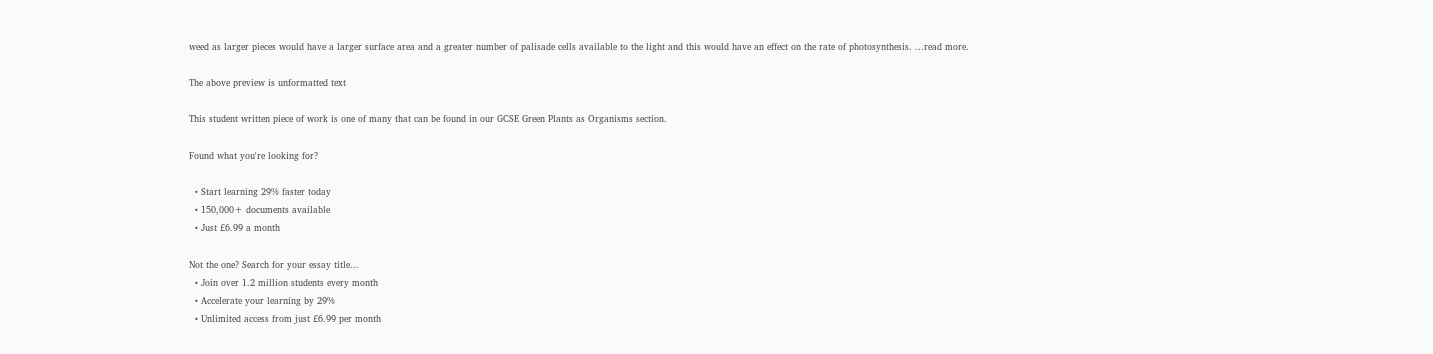weed as larger pieces would have a larger surface area and a greater number of palisade cells available to the light and this would have an effect on the rate of photosynthesis. ...read more.

The above preview is unformatted text

This student written piece of work is one of many that can be found in our GCSE Green Plants as Organisms section.

Found what you're looking for?

  • Start learning 29% faster today
  • 150,000+ documents available
  • Just £6.99 a month

Not the one? Search for your essay title...
  • Join over 1.2 million students every month
  • Accelerate your learning by 29%
  • Unlimited access from just £6.99 per month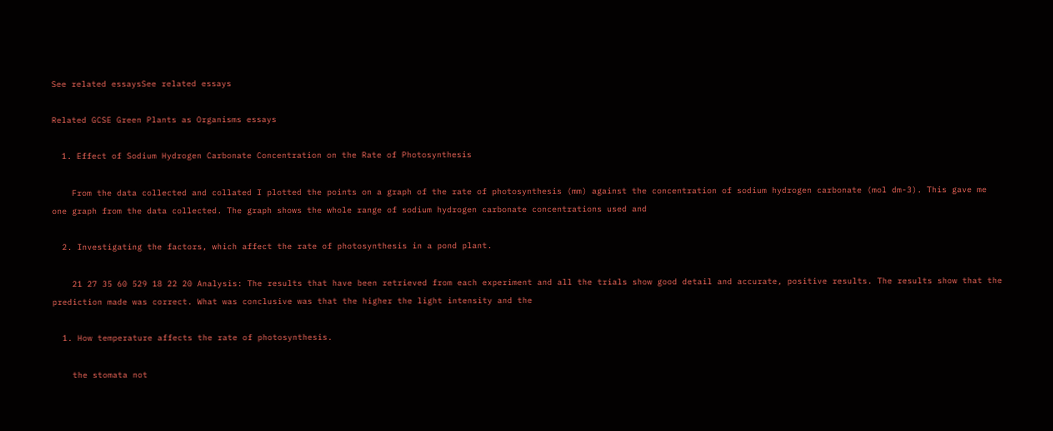See related essaysSee related essays

Related GCSE Green Plants as Organisms essays

  1. Effect of Sodium Hydrogen Carbonate Concentration on the Rate of Photosynthesis

    From the data collected and collated I plotted the points on a graph of the rate of photosynthesis (mm) against the concentration of sodium hydrogen carbonate (mol dm-3). This gave me one graph from the data collected. The graph shows the whole range of sodium hydrogen carbonate concentrations used and

  2. Investigating the factors, which affect the rate of photosynthesis in a pond plant.

    21 27 35 60 529 18 22 20 Analysis: The results that have been retrieved from each experiment and all the trials show good detail and accurate, positive results. The results show that the prediction made was correct. What was conclusive was that the higher the light intensity and the

  1. How temperature affects the rate of photosynthesis.

    the stomata not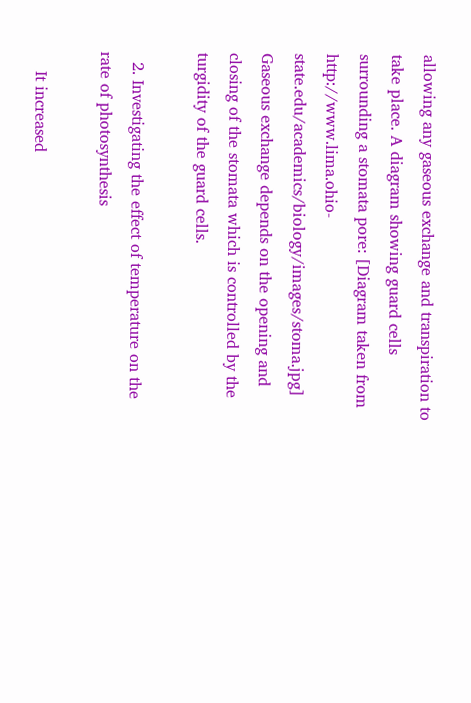allowing any gaseous exchange and transpiration to take place. A diagram showing guard cells surrounding a stomata pore: [Diagram taken from http://www.lima.ohio-state.edu/academics/biology/images/stoma.jpg] Gaseous exchange depends on the opening and closing of the stomata which is controlled by the turgidity of the guard cells.

  2. Investigating the effect of temperature on the rate of photosynthesis

    It increased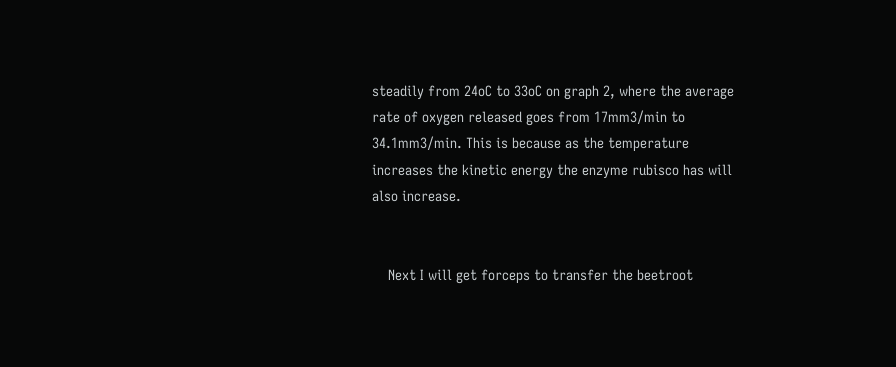steadily from 24oC to 33oC on graph 2, where the average rate of oxygen released goes from 17mm3/min to 34.1mm3/min. This is because as the temperature increases the kinetic energy the enzyme rubisco has will also increase.


    Next I will get forceps to transfer the beetroot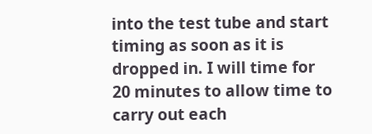into the test tube and start timing as soon as it is dropped in. I will time for 20 minutes to allow time to carry out each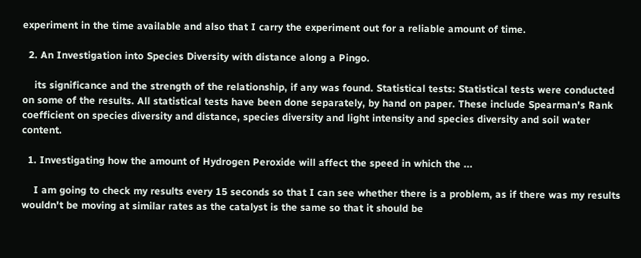experiment in the time available and also that I carry the experiment out for a reliable amount of time.

  2. An Investigation into Species Diversity with distance along a Pingo.

    its significance and the strength of the relationship, if any was found. Statistical tests: Statistical tests were conducted on some of the results. All statistical tests have been done separately, by hand on paper. These include Spearman's Rank coefficient on species diversity and distance, species diversity and light intensity and species diversity and soil water content.

  1. Investigating how the amount of Hydrogen Peroxide will affect the speed in which the ...

    I am going to check my results every 15 seconds so that I can see whether there is a problem, as if there was my results wouldn't be moving at similar rates as the catalyst is the same so that it should be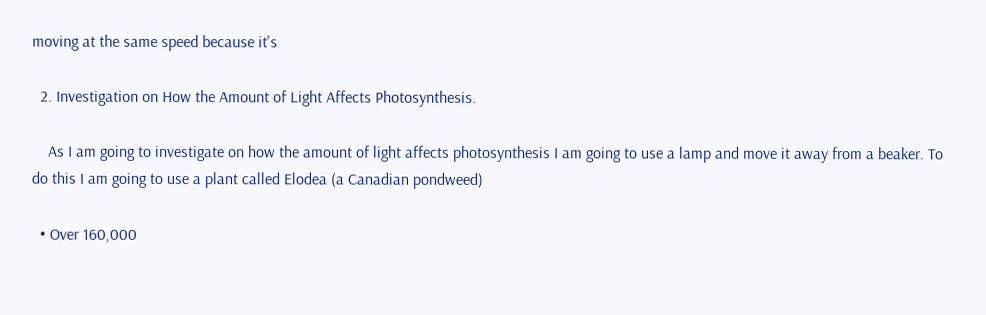moving at the same speed because it's

  2. Investigation on How the Amount of Light Affects Photosynthesis.

    As I am going to investigate on how the amount of light affects photosynthesis I am going to use a lamp and move it away from a beaker. To do this I am going to use a plant called Elodea (a Canadian pondweed)

  • Over 160,000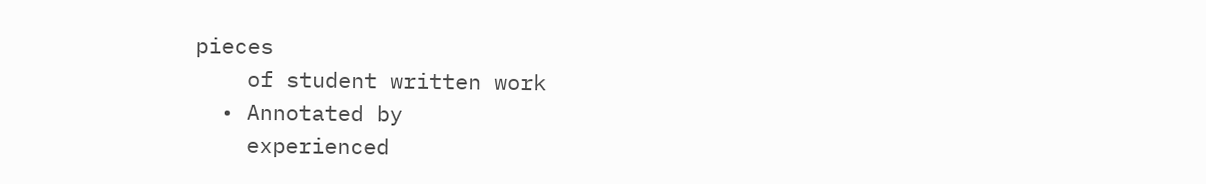pieces
    of student written work
  • Annotated by
    experienced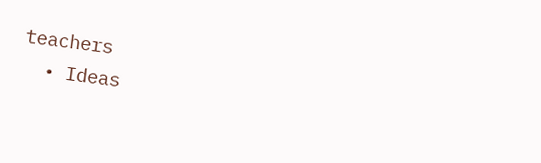teachers
  • Ideas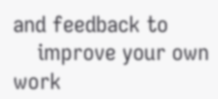and feedback to
    improve your own work